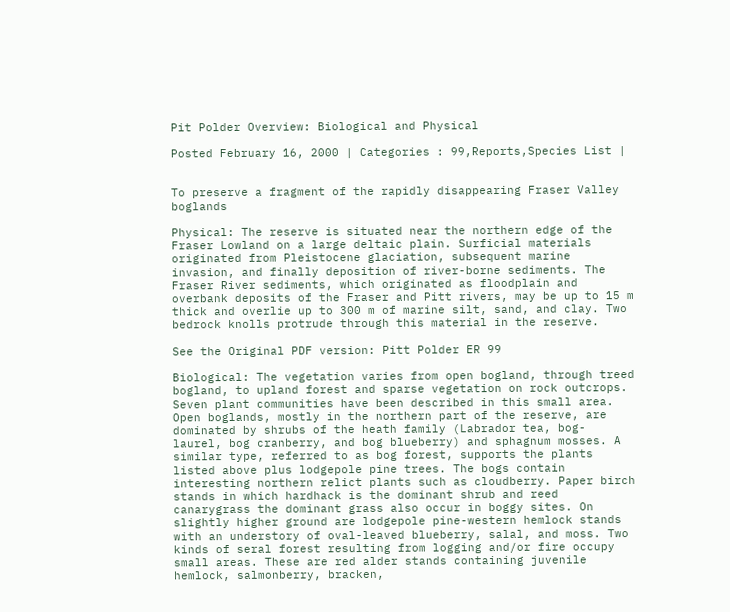Pit Polder Overview: Biological and Physical

Posted February 16, 2000 | Categories : 99,Reports,Species List |


To preserve a fragment of the rapidly disappearing Fraser Valley boglands

Physical: The reserve is situated near the northern edge of the Fraser Lowland on a large deltaic plain. Surficial materials originated from Pleistocene glaciation, subsequent marine invasion, and finally deposition of river-borne sediments. The Fraser River sediments, which originated as floodplain and overbank deposits of the Fraser and Pitt rivers, may be up to 15 m thick and overlie up to 300 m of marine silt, sand, and clay. Two bedrock knolls protrude through this material in the reserve.

See the Original PDF version: Pitt Polder ER 99

Biological: The vegetation varies from open bogland, through treed bogland, to upland forest and sparse vegetation on rock outcrops. Seven plant communities have been described in this small area. Open boglands, mostly in the northern part of the reserve, are dominated by shrubs of the heath family (Labrador tea, bog- laurel, bog cranberry, and bog blueberry) and sphagnum mosses. A similar type, referred to as bog forest, supports the plants listed above plus lodgepole pine trees. The bogs contain interesting northern relict plants such as cloudberry. Paper birch stands in which hardhack is the dominant shrub and reed canarygrass the dominant grass also occur in boggy sites. On slightly higher ground are lodgepole pine-western hemlock stands with an understory of oval-leaved blueberry, salal, and moss. Two kinds of seral forest resulting from logging and/or fire occupy small areas. These are red alder stands containing juvenile hemlock, salmonberry, bracken,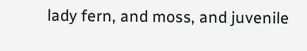lady fern, and moss, and juvenile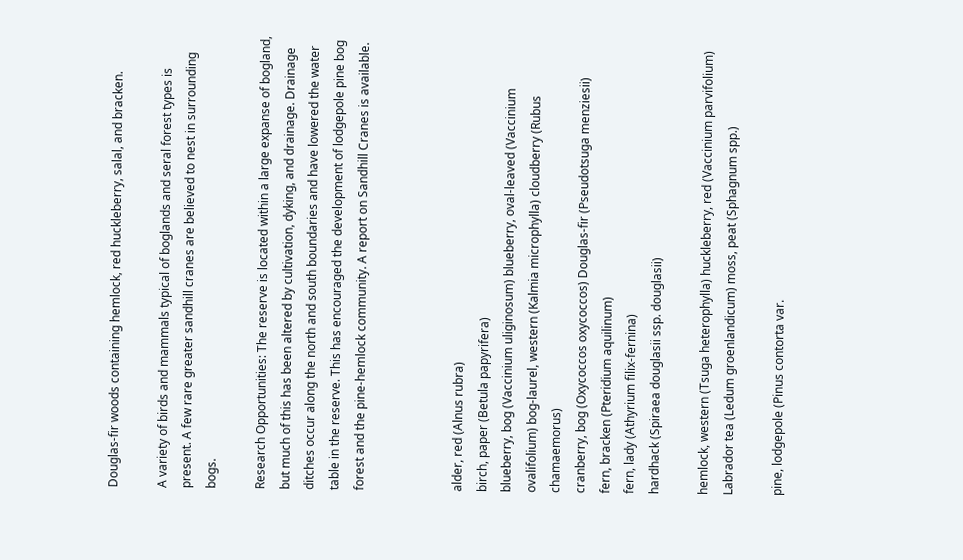Douglas-fir woods containing hemlock, red huckleberry, salal, and bracken.

A variety of birds and mammals typical of boglands and seral forest types is present. A few rare greater sandhill cranes are believed to nest in surrounding bogs.

Research Opportunities: The reserve is located within a large expanse of bogland, but much of this has been altered by cultivation, dyking, and drainage. Drainage ditches occur along the north and south boundaries and have lowered the water table in the reserve. This has encouraged the development of lodgepole pine bog forest and the pine-hemlock community. A report on Sandhill Cranes is available.



alder, red (Alnus rubra)
birch, paper (Betula papyrifera)
blueberry, bog (Vaccinium uliginosum) blueberry, oval-leaved (Vaccinium ovalifolium) bog-laurel, western (Kalmia microphylla) cloudberry (Rubus chamaemorus)
cranberry, bog (Oxycoccos oxycoccos) Douglas-fir (Pseudotsuga menziesii)
fern, bracken (Pteridium aquilinum)
fern, lady (Athyrium filix-fernina)
hardhack (Spiraea douglasii ssp. douglasii)

hemlock, western (Tsuga heterophylla) huckleberry, red (Vaccinium parvifolium) Labrador tea (Ledum groenlandicum) moss, peat (Sphagnum spp.)

pine, lodgepole (Pinus contorta var.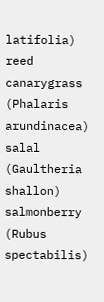latifolia) reed canarygrass (Phalaris arundinacea) salal (Gaultheria shallon)
salmonberry (Rubus spectabilis)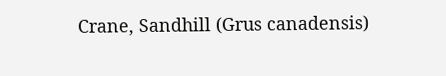Crane, Sandhill (Grus canadensis)